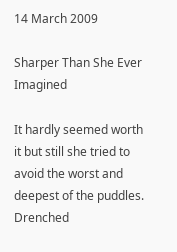14 March 2009

Sharper Than She Ever Imagined

It hardly seemed worth it but still she tried to avoid the worst and deepest of the puddles. Drenched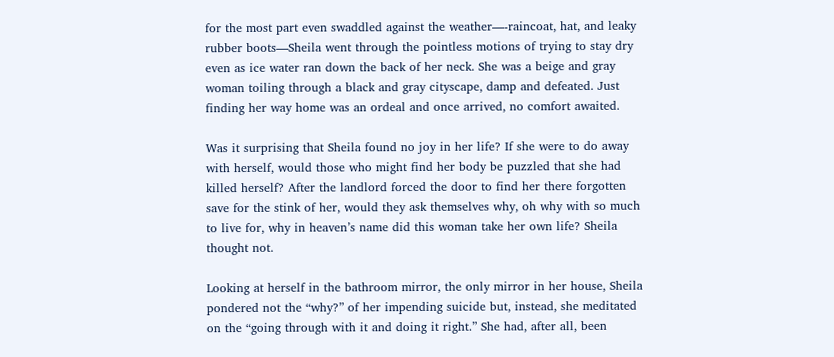for the most part even swaddled against the weather—-raincoat, hat, and leaky rubber boots—Sheila went through the pointless motions of trying to stay dry even as ice water ran down the back of her neck. She was a beige and gray woman toiling through a black and gray cityscape, damp and defeated. Just finding her way home was an ordeal and once arrived, no comfort awaited.

Was it surprising that Sheila found no joy in her life? If she were to do away with herself, would those who might find her body be puzzled that she had killed herself? After the landlord forced the door to find her there forgotten save for the stink of her, would they ask themselves why, oh why with so much to live for, why in heaven’s name did this woman take her own life? Sheila thought not.

Looking at herself in the bathroom mirror, the only mirror in her house, Sheila pondered not the “why?” of her impending suicide but, instead, she meditated on the “going through with it and doing it right.” She had, after all, been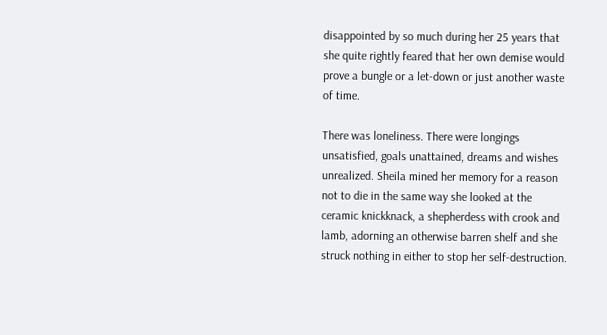disappointed by so much during her 25 years that she quite rightly feared that her own demise would prove a bungle or a let-down or just another waste of time.

There was loneliness. There were longings unsatisfied, goals unattained, dreams and wishes unrealized. Sheila mined her memory for a reason not to die in the same way she looked at the ceramic knickknack, a shepherdess with crook and lamb, adorning an otherwise barren shelf and she struck nothing in either to stop her self-destruction.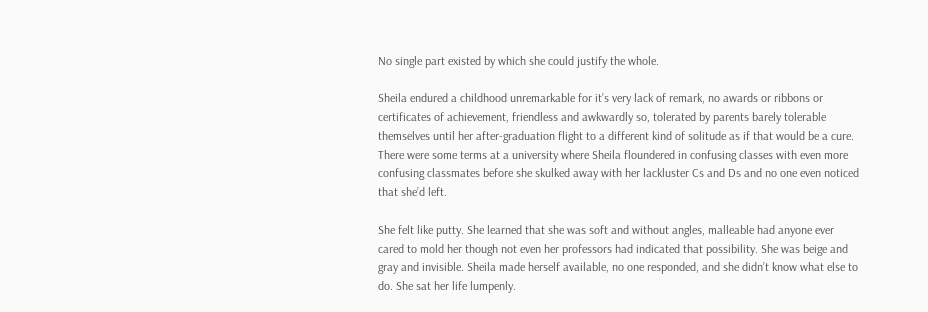No single part existed by which she could justify the whole.

Sheila endured a childhood unremarkable for it’s very lack of remark, no awards or ribbons or certificates of achievement, friendless and awkwardly so, tolerated by parents barely tolerable themselves until her after-graduation flight to a different kind of solitude as if that would be a cure. There were some terms at a university where Sheila floundered in confusing classes with even more confusing classmates before she skulked away with her lackluster Cs and Ds and no one even noticed that she’d left.

She felt like putty. She learned that she was soft and without angles, malleable had anyone ever cared to mold her though not even her professors had indicated that possibility. She was beige and gray and invisible. Sheila made herself available, no one responded, and she didn’t know what else to do. She sat her life lumpenly.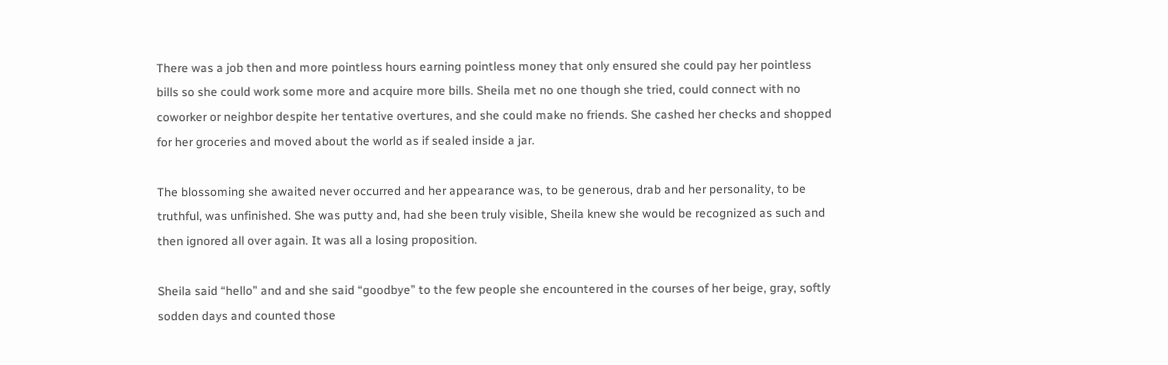There was a job then and more pointless hours earning pointless money that only ensured she could pay her pointless bills so she could work some more and acquire more bills. Sheila met no one though she tried, could connect with no coworker or neighbor despite her tentative overtures, and she could make no friends. She cashed her checks and shopped for her groceries and moved about the world as if sealed inside a jar.

The blossoming she awaited never occurred and her appearance was, to be generous, drab and her personality, to be truthful, was unfinished. She was putty and, had she been truly visible, Sheila knew she would be recognized as such and then ignored all over again. It was all a losing proposition.

Sheila said “hello” and and she said “goodbye” to the few people she encountered in the courses of her beige, gray, softly sodden days and counted those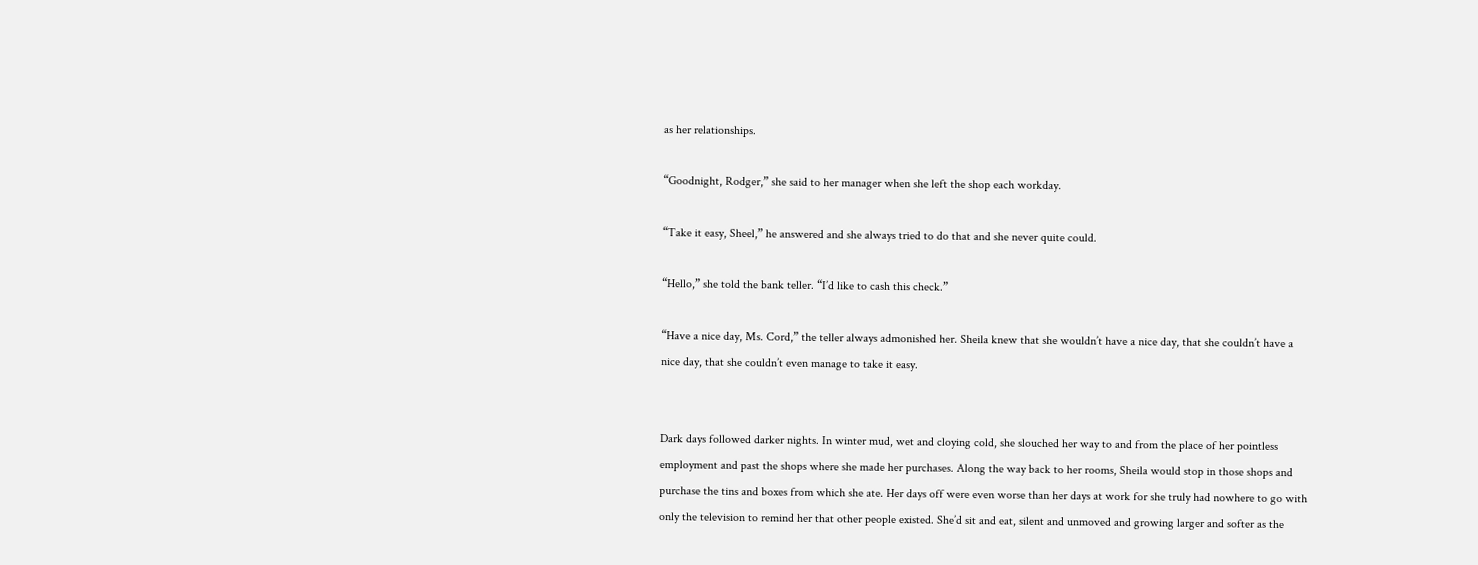as her relationships.

“Goodnight, Rodger,” she said to her manager when she left the shop each workday.

“Take it easy, Sheel,” he answered and she always tried to do that and she never quite could.

“Hello,” she told the bank teller. “I’d like to cash this check.”

“Have a nice day, Ms. Cord,” the teller always admonished her. Sheila knew that she wouldn’t have a nice day, that she couldn’t have a nice day, that she couldn’t even manage to take it easy.


Dark days followed darker nights. In winter mud, wet and cloying cold, she slouched her way to and from the place of her pointless employment and past the shops where she made her purchases. Along the way back to her rooms, Sheila would stop in those shops and purchase the tins and boxes from which she ate. Her days off were even worse than her days at work for she truly had nowhere to go with only the television to remind her that other people existed. She’d sit and eat, silent and unmoved and growing larger and softer as the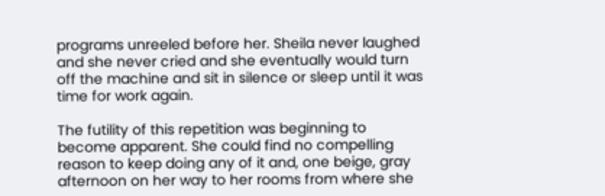programs unreeled before her. Sheila never laughed and she never cried and she eventually would turn off the machine and sit in silence or sleep until it was time for work again.

The futility of this repetition was beginning to become apparent. She could find no compelling reason to keep doing any of it and, one beige, gray afternoon on her way to her rooms from where she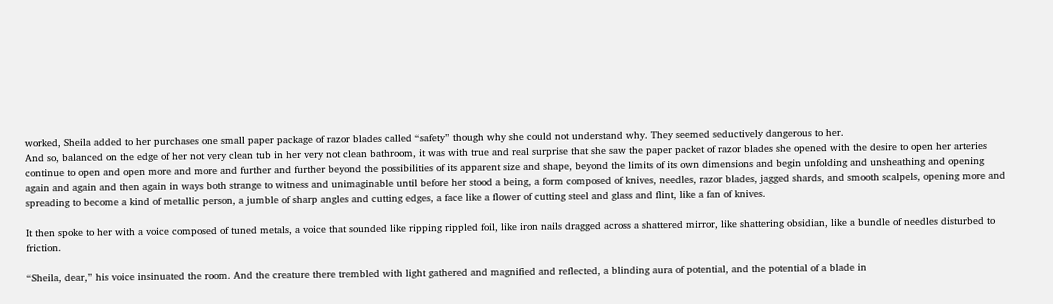worked, Sheila added to her purchases one small paper package of razor blades called “safety” though why she could not understand why. They seemed seductively dangerous to her.
And so, balanced on the edge of her not very clean tub in her very not clean bathroom, it was with true and real surprise that she saw the paper packet of razor blades she opened with the desire to open her arteries continue to open and open more and more and further and further beyond the possibilities of its apparent size and shape, beyond the limits of its own dimensions and begin unfolding and unsheathing and opening again and again and then again in ways both strange to witness and unimaginable until before her stood a being, a form composed of knives, needles, razor blades, jagged shards, and smooth scalpels, opening more and spreading to become a kind of metallic person, a jumble of sharp angles and cutting edges, a face like a flower of cutting steel and glass and flint, like a fan of knives.

It then spoke to her with a voice composed of tuned metals, a voice that sounded like ripping rippled foil, like iron nails dragged across a shattered mirror, like shattering obsidian, like a bundle of needles disturbed to friction.

“Sheila, dear,” his voice insinuated the room. And the creature there trembled with light gathered and magnified and reflected, a blinding aura of potential, and the potential of a blade in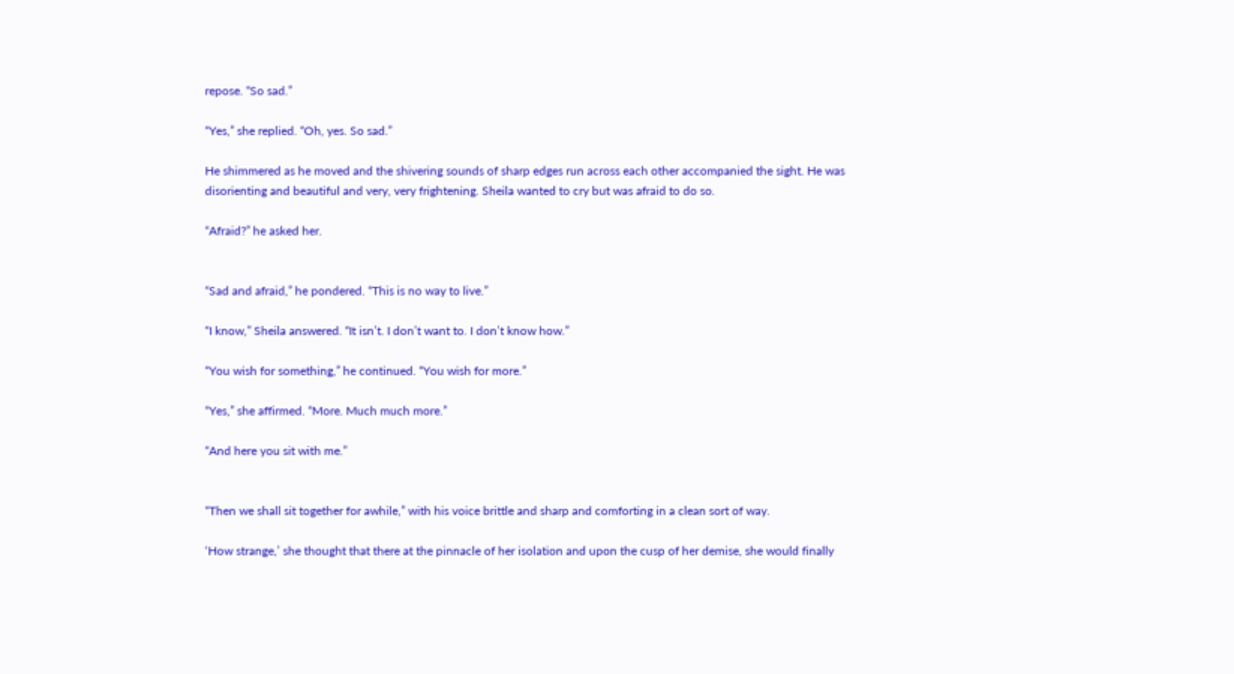repose. “So sad.”

“Yes,” she replied. “Oh, yes. So sad.”

He shimmered as he moved and the shivering sounds of sharp edges run across each other accompanied the sight. He was disorienting and beautiful and very, very frightening. Sheila wanted to cry but was afraid to do so.

“Afraid?” he asked her.


“Sad and afraid,” he pondered. “This is no way to live.”

“I know,” Sheila answered. “It isn’t. I don’t want to. I don’t know how.”

“You wish for something,” he continued. “You wish for more.”

“Yes,” she affirmed. “More. Much much more.”

“And here you sit with me.”


“Then we shall sit together for awhile,” with his voice brittle and sharp and comforting in a clean sort of way.

‘How strange,’ she thought that there at the pinnacle of her isolation and upon the cusp of her demise, she would finally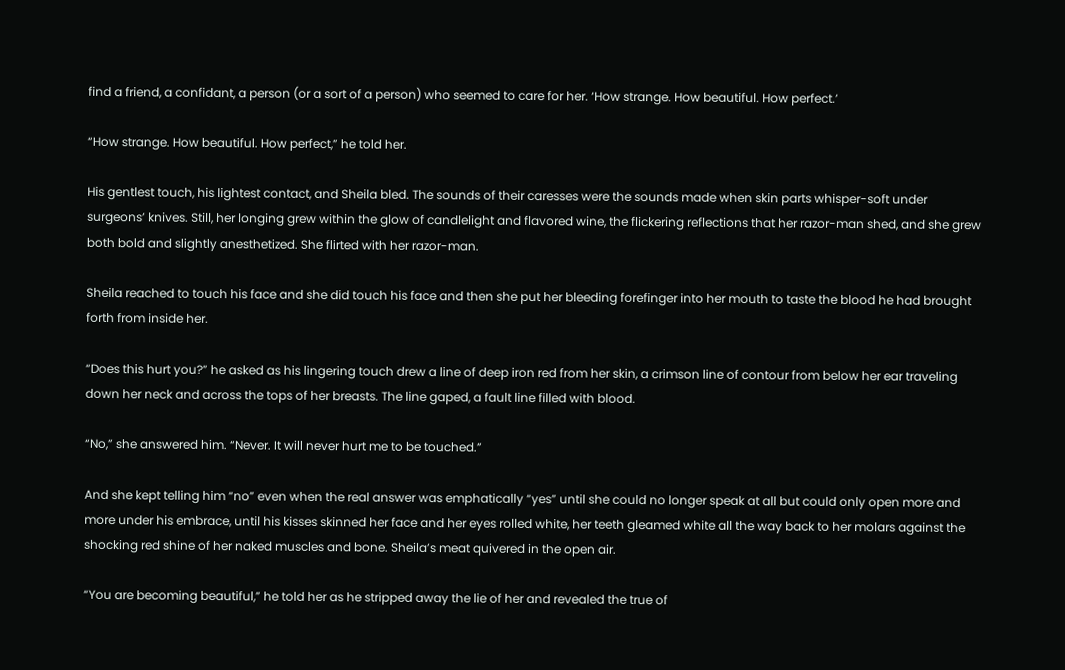find a friend, a confidant, a person (or a sort of a person) who seemed to care for her. ‘How strange. How beautiful. How perfect.’

“How strange. How beautiful. How perfect,” he told her.

His gentlest touch, his lightest contact, and Sheila bled. The sounds of their caresses were the sounds made when skin parts whisper-soft under surgeons’ knives. Still, her longing grew within the glow of candlelight and flavored wine, the flickering reflections that her razor-man shed, and she grew both bold and slightly anesthetized. She flirted with her razor-man.

Sheila reached to touch his face and she did touch his face and then she put her bleeding forefinger into her mouth to taste the blood he had brought forth from inside her.

“Does this hurt you?” he asked as his lingering touch drew a line of deep iron red from her skin, a crimson line of contour from below her ear traveling down her neck and across the tops of her breasts. The line gaped, a fault line filled with blood.

“No,” she answered him. “Never. It will never hurt me to be touched.”

And she kept telling him “no” even when the real answer was emphatically “yes” until she could no longer speak at all but could only open more and more under his embrace, until his kisses skinned her face and her eyes rolled white, her teeth gleamed white all the way back to her molars against the shocking red shine of her naked muscles and bone. Sheila’s meat quivered in the open air.

“You are becoming beautiful,” he told her as he stripped away the lie of her and revealed the true of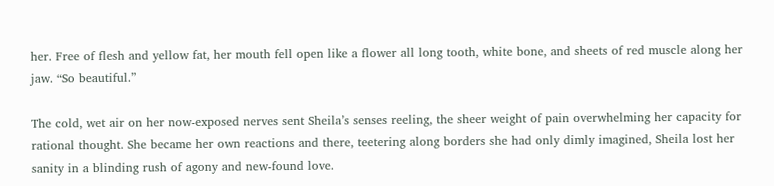her. Free of flesh and yellow fat, her mouth fell open like a flower all long tooth, white bone, and sheets of red muscle along her jaw. “So beautiful.”

The cold, wet air on her now-exposed nerves sent Sheila’s senses reeling, the sheer weight of pain overwhelming her capacity for rational thought. She became her own reactions and there, teetering along borders she had only dimly imagined, Sheila lost her sanity in a blinding rush of agony and new-found love.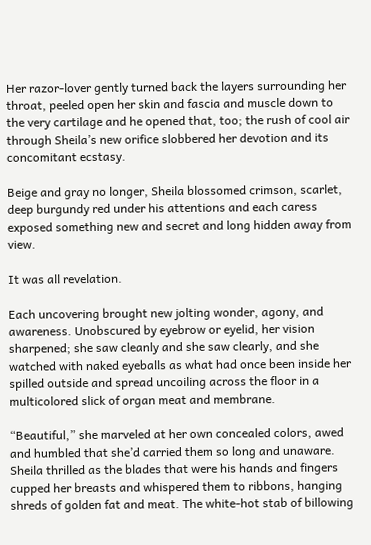Her razor-lover gently turned back the layers surrounding her throat, peeled open her skin and fascia and muscle down to the very cartilage and he opened that, too; the rush of cool air through Sheila’s new orifice slobbered her devotion and its concomitant ecstasy.

Beige and gray no longer, Sheila blossomed crimson, scarlet, deep burgundy red under his attentions and each caress exposed something new and secret and long hidden away from view.

It was all revelation.

Each uncovering brought new jolting wonder, agony, and awareness. Unobscured by eyebrow or eyelid, her vision sharpened; she saw cleanly and she saw clearly, and she watched with naked eyeballs as what had once been inside her spilled outside and spread uncoiling across the floor in a multicolored slick of organ meat and membrane.

“Beautiful,” she marveled at her own concealed colors, awed and humbled that she’d carried them so long and unaware. Sheila thrilled as the blades that were his hands and fingers cupped her breasts and whispered them to ribbons, hanging shreds of golden fat and meat. The white-hot stab of billowing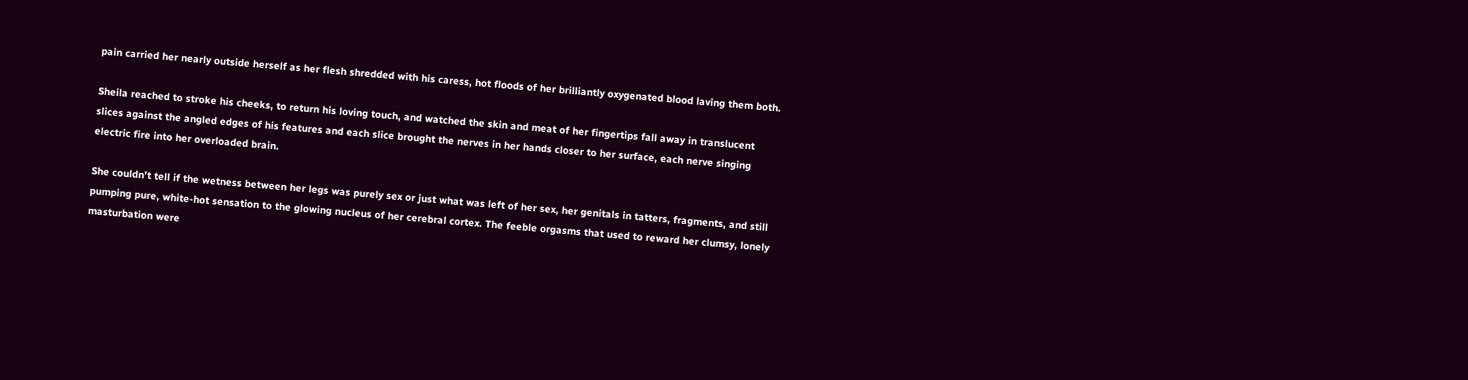pain carried her nearly outside herself as her flesh shredded with his caress, hot floods of her brilliantly oxygenated blood laving them both.

Sheila reached to stroke his cheeks, to return his loving touch, and watched the skin and meat of her fingertips fall away in translucent slices against the angled edges of his features and each slice brought the nerves in her hands closer to her surface, each nerve singing electric fire into her overloaded brain.

She couldn’t tell if the wetness between her legs was purely sex or just what was left of her sex, her genitals in tatters, fragments, and still pumping pure, white-hot sensation to the glowing nucleus of her cerebral cortex. The feeble orgasms that used to reward her clumsy, lonely masturbation were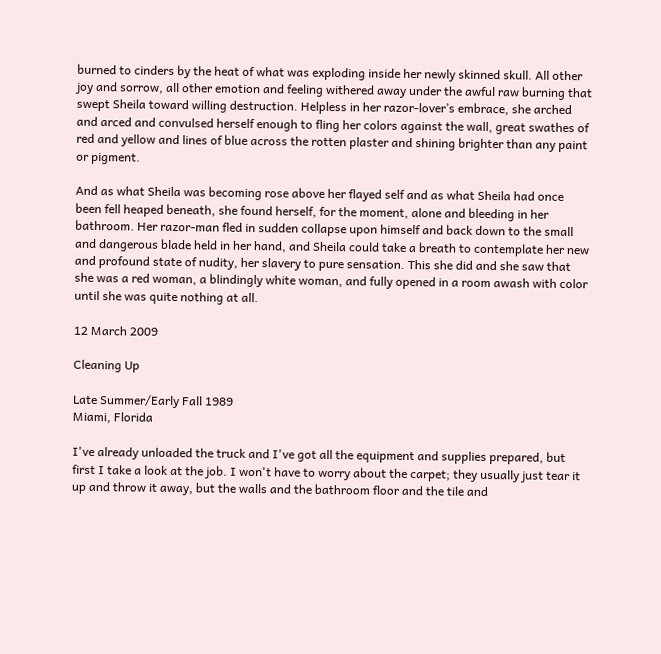burned to cinders by the heat of what was exploding inside her newly skinned skull. All other joy and sorrow, all other emotion and feeling withered away under the awful raw burning that swept Sheila toward willing destruction. Helpless in her razor-lover’s embrace, she arched and arced and convulsed herself enough to fling her colors against the wall, great swathes of red and yellow and lines of blue across the rotten plaster and shining brighter than any paint or pigment.

And as what Sheila was becoming rose above her flayed self and as what Sheila had once been fell heaped beneath, she found herself, for the moment, alone and bleeding in her bathroom. Her razor-man fled in sudden collapse upon himself and back down to the small and dangerous blade held in her hand, and Sheila could take a breath to contemplate her new and profound state of nudity, her slavery to pure sensation. This she did and she saw that she was a red woman, a blindingly white woman, and fully opened in a room awash with color until she was quite nothing at all.

12 March 2009

Cleaning Up

Late Summer/Early Fall 1989
Miami, Florida

I've already unloaded the truck and I've got all the equipment and supplies prepared, but first I take a look at the job. I won't have to worry about the carpet; they usually just tear it up and throw it away, but the walls and the bathroom floor and the tile and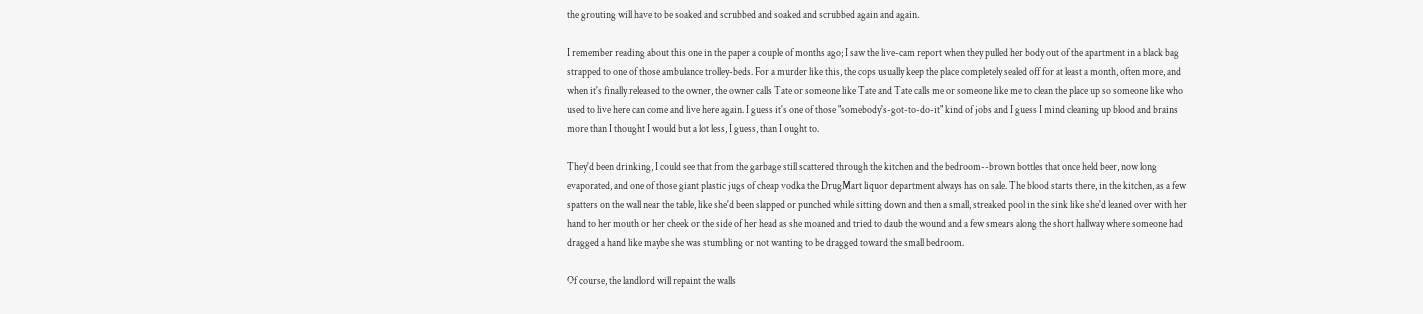the grouting will have to be soaked and scrubbed and soaked and scrubbed again and again.

I remember reading about this one in the paper a couple of months ago; I saw the live-cam report when they pulled her body out of the apartment in a black bag strapped to one of those ambulance trolley-beds. For a murder like this, the cops usually keep the place completely sealed off for at least a month, often more, and when it's finally released to the owner, the owner calls Tate or someone like Tate and Tate calls me or someone like me to clean the place up so someone like who used to live here can come and live here again. I guess it's one of those "somebody's-got-to-do-it" kind of jobs and I guess I mind cleaning up blood and brains more than I thought I would but a lot less, I guess, than I ought to.

They'd been drinking, I could see that from the garbage still scattered through the kitchen and the bedroom--brown bottles that once held beer, now long evaporated, and one of those giant plastic jugs of cheap vodka the DrugMart liquor department always has on sale. The blood starts there, in the kitchen, as a few spatters on the wall near the table, like she'd been slapped or punched while sitting down and then a small, streaked pool in the sink like she'd leaned over with her hand to her mouth or her cheek or the side of her head as she moaned and tried to daub the wound and a few smears along the short hallway where someone had dragged a hand like maybe she was stumbling or not wanting to be dragged toward the small bedroom.

Of course, the landlord will repaint the walls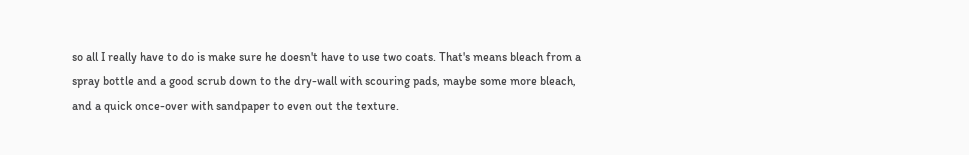so all I really have to do is make sure he doesn't have to use two coats. That's means bleach from a spray bottle and a good scrub down to the dry-wall with scouring pads, maybe some more bleach, and a quick once-over with sandpaper to even out the texture.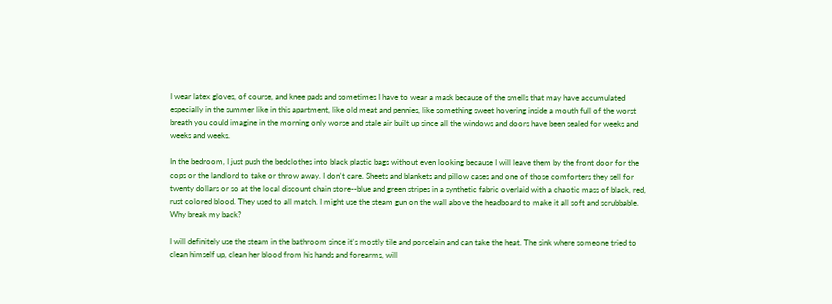I wear latex gloves, of course, and knee pads and sometimes I have to wear a mask because of the smells that may have accumulated especially in the summer like in this apartment, like old meat and pennies, like something sweet hovering inside a mouth full of the worst breath you could imagine in the morning only worse and stale air built up since all the windows and doors have been sealed for weeks and weeks and weeks.

In the bedroom, I just push the bedclothes into black plastic bags without even looking because I will leave them by the front door for the cops or the landlord to take or throw away. I don't care. Sheets and blankets and pillow cases and one of those comforters they sell for twenty dollars or so at the local discount chain store--blue and green stripes in a synthetic fabric overlaid with a chaotic mass of black, red, rust colored blood. They used to all match. I might use the steam gun on the wall above the headboard to make it all soft and scrubbable. Why break my back?

I will definitely use the steam in the bathroom since it's mostly tile and porcelain and can take the heat. The sink where someone tried to clean himself up, clean her blood from his hands and forearms, will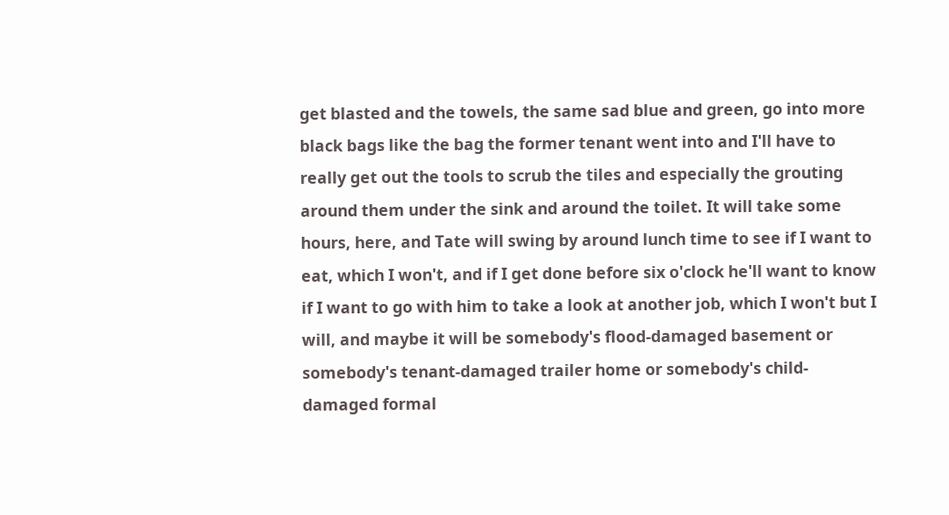get blasted and the towels, the same sad blue and green, go into more black bags like the bag the former tenant went into and I'll have to really get out the tools to scrub the tiles and especially the grouting around them under the sink and around the toilet. It will take some hours, here, and Tate will swing by around lunch time to see if I want to eat, which I won't, and if I get done before six o'clock he'll want to know if I want to go with him to take a look at another job, which I won't but I will, and maybe it will be somebody's flood-damaged basement or somebody's tenant-damaged trailer home or somebody's child-damaged formal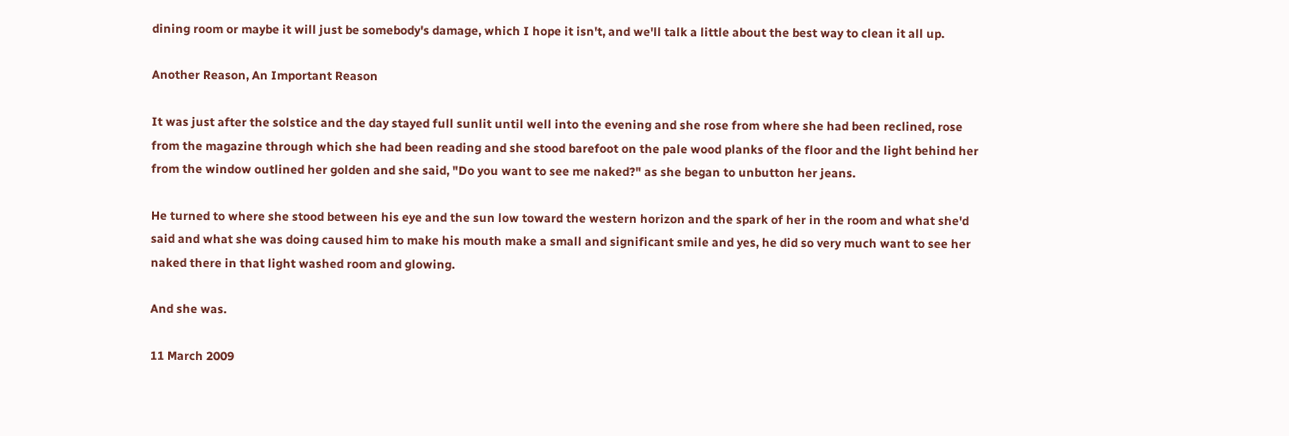dining room or maybe it will just be somebody's damage, which I hope it isn't, and we'll talk a little about the best way to clean it all up.

Another Reason, An Important Reason

It was just after the solstice and the day stayed full sunlit until well into the evening and she rose from where she had been reclined, rose from the magazine through which she had been reading and she stood barefoot on the pale wood planks of the floor and the light behind her from the window outlined her golden and she said, "Do you want to see me naked?" as she began to unbutton her jeans.

He turned to where she stood between his eye and the sun low toward the western horizon and the spark of her in the room and what she'd said and what she was doing caused him to make his mouth make a small and significant smile and yes, he did so very much want to see her naked there in that light washed room and glowing.

And she was.

11 March 2009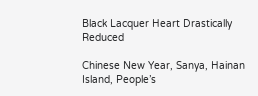Black Lacquer Heart Drastically Reduced

Chinese New Year, Sanya, Hainan Island, People’s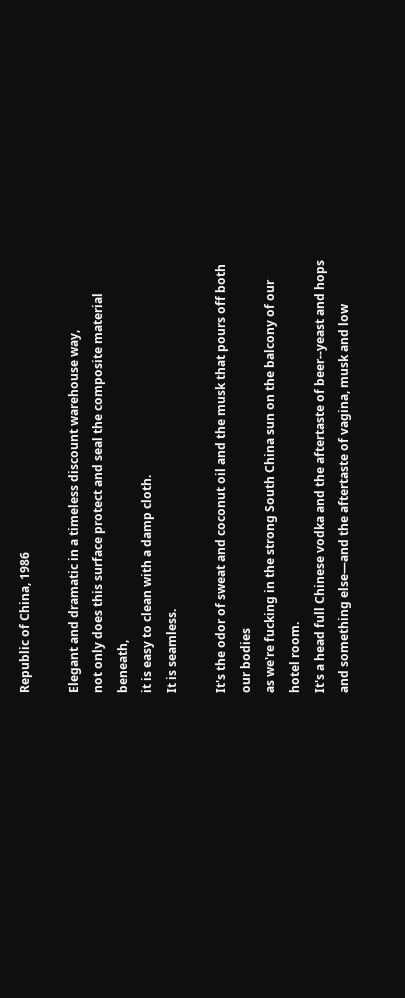Republic of China, 1986

Elegant and dramatic in a timeless discount warehouse way,
not only does this surface protect and seal the composite material beneath,
it is easy to clean with a damp cloth.
It is seamless.

It's the odor of sweat and coconut oil and the musk that pours off both our bodies
as we're fucking in the strong South China sun on the balcony of our hotel room.
It's a head full Chinese vodka and the aftertaste of beer--yeast and hops and something else—and the aftertaste of vagina, musk and low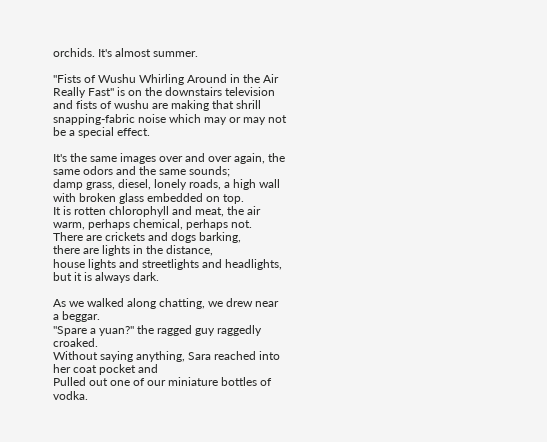orchids. It's almost summer.

"Fists of Wushu Whirling Around in the Air Really Fast" is on the downstairs television
and fists of wushu are making that shrill snapping-fabric noise which may or may not be a special effect.

It's the same images over and over again, the same odors and the same sounds;
damp grass, diesel, lonely roads, a high wall with broken glass embedded on top.
It is rotten chlorophyll and meat, the air warm, perhaps chemical, perhaps not.
There are crickets and dogs barking,
there are lights in the distance,
house lights and streetlights and headlights,
but it is always dark.

As we walked along chatting, we drew near a beggar.
"Spare a yuan?" the ragged guy raggedly croaked.
Without saying anything, Sara reached into her coat pocket and
Pulled out one of our miniature bottles of vodka.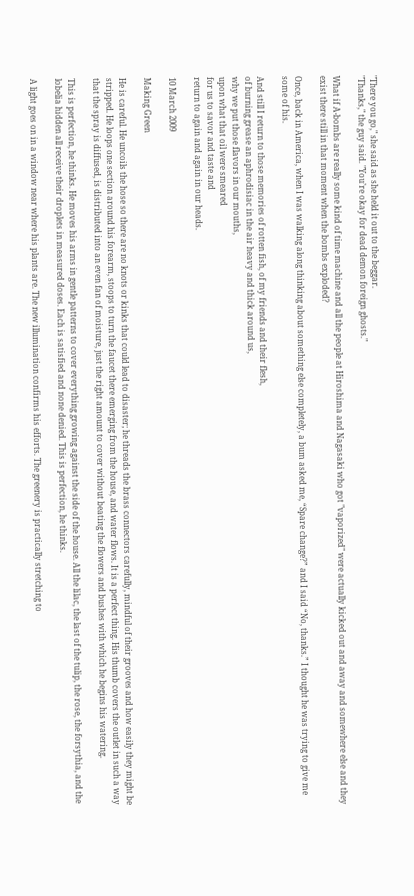"There you go," she said as she held it out to the beggar.
"Thanks," the guy said. "You’re okay for dead demon foreign ghosts."

What if A-bombs are really some kind of time machine and all the people at Hiroshima and Nagasaki who got "vaporized" were actually kicked out and away and somewhere else and they exist there still in that moment when the bombs exploded?

Once, back in America, when I was walking along thinking about something else completely, a bum asked me, “Spare change?” and I said “No, thanks.” I thought he was trying to give me some of his.

And still I return to those memories of rotten fish, of my friends and their flesh,
of burning grease an aphrodisiac in the air heavy and thick around us,
why we put those flavors in our mouths,
upon what that oil were smeared
for us to savor and taste and
return to again and again in our heads.

10 March 2009

Making Green

He is careful. He uncoils the hose so there are no knots or kinks that could lead to disaster; he threads the brass connectors carefully, mindful of their grooves and how easily they might be stripped. He loops one section around his forearm, stoops to turn the faucet there emerging from the house, and water flows. It is a perfect thing. His thumb covers the outlet in such a way that the spray is diffused, is distributed into an even fan of moisture, just the right amount to cover without beating the flowers and bushes with which he begins his watering.

This is perfection, he thinks. He moves his arms in gentle patterns to cover everything growing against the side of the house. All the lilac, the last of the tulip, the rose, the forsythia, and the lobelia hidden all receive their droplets in measured doses. Each is satisfied and none denied. This is perfection, he thinks.

A light goes on in a window near where his plants are. The new illumination confirms his efforts. The greenery is practically stretching to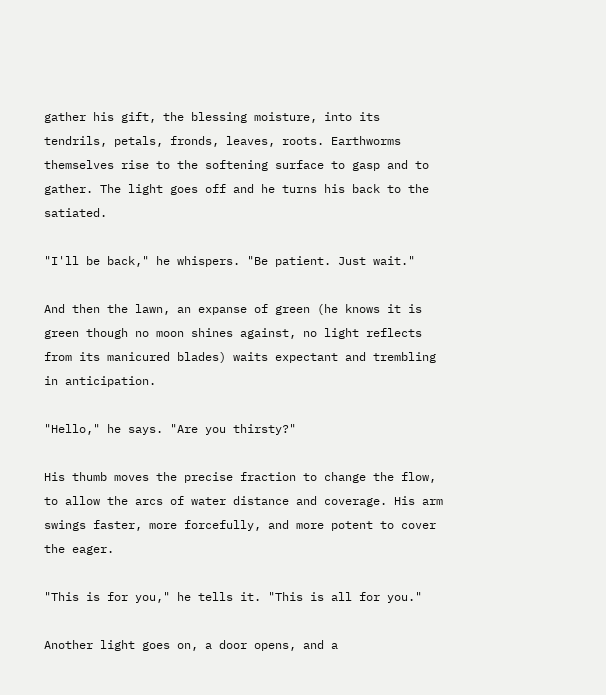gather his gift, the blessing moisture, into its tendrils, petals, fronds, leaves, roots. Earthworms themselves rise to the softening surface to gasp and to gather. The light goes off and he turns his back to the satiated.

"I'll be back," he whispers. "Be patient. Just wait."

And then the lawn, an expanse of green (he knows it is green though no moon shines against, no light reflects from its manicured blades) waits expectant and trembling in anticipation.

"Hello," he says. "Are you thirsty?"

His thumb moves the precise fraction to change the flow, to allow the arcs of water distance and coverage. His arm swings faster, more forcefully, and more potent to cover the eager.

"This is for you," he tells it. "This is all for you."

Another light goes on, a door opens, and a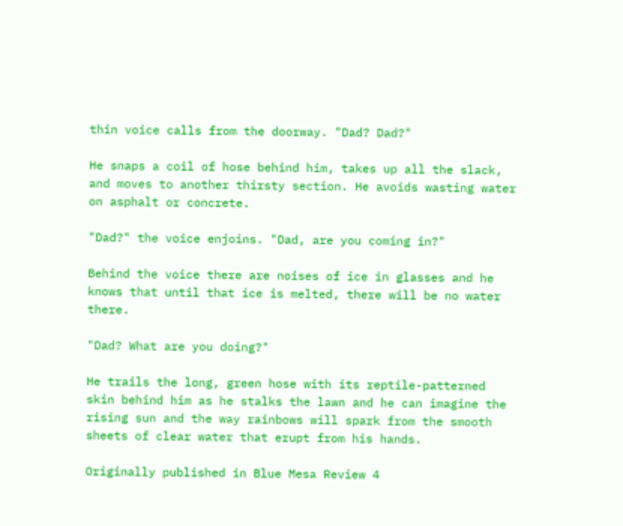thin voice calls from the doorway. "Dad? Dad?"

He snaps a coil of hose behind him, takes up all the slack, and moves to another thirsty section. He avoids wasting water on asphalt or concrete.

"Dad?" the voice enjoins. "Dad, are you coming in?"

Behind the voice there are noises of ice in glasses and he knows that until that ice is melted, there will be no water there.

"Dad? What are you doing?"

He trails the long, green hose with its reptile-patterned skin behind him as he stalks the lawn and he can imagine the rising sun and the way rainbows will spark from the smooth sheets of clear water that erupt from his hands.

Originally published in Blue Mesa Review 4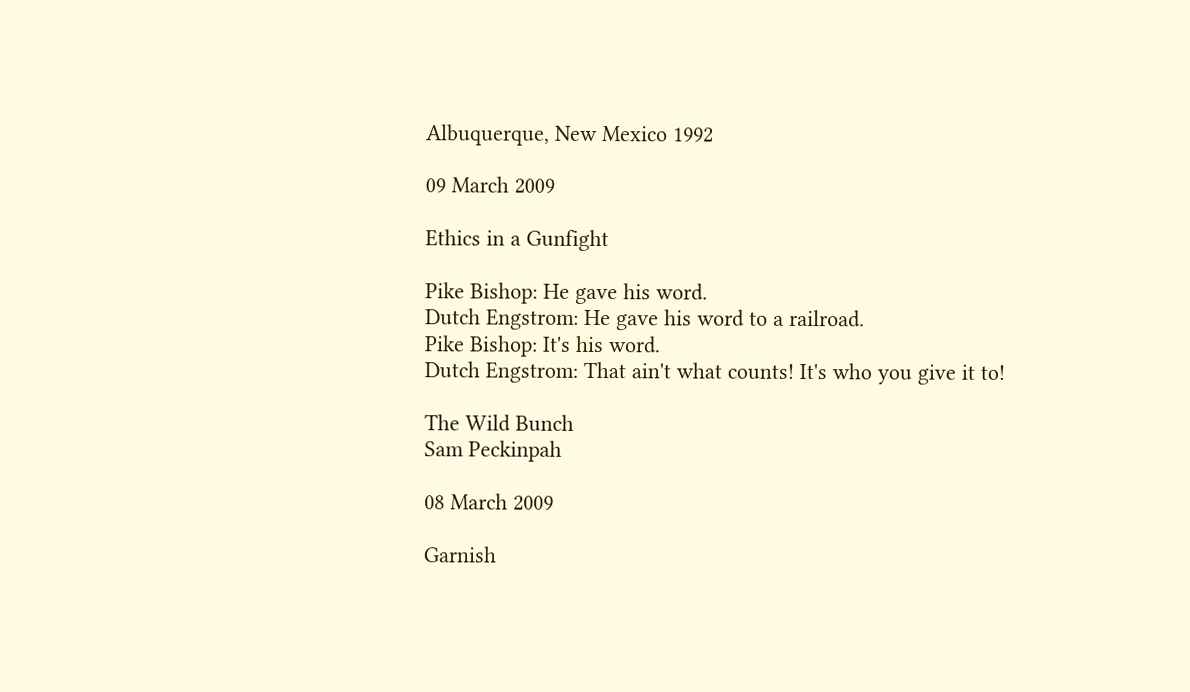Albuquerque, New Mexico 1992

09 March 2009

Ethics in a Gunfight

Pike Bishop: He gave his word.
Dutch Engstrom: He gave his word to a railroad.
Pike Bishop: It's his word.
Dutch Engstrom: That ain't what counts! It's who you give it to!

The Wild Bunch
Sam Peckinpah

08 March 2009

Garnish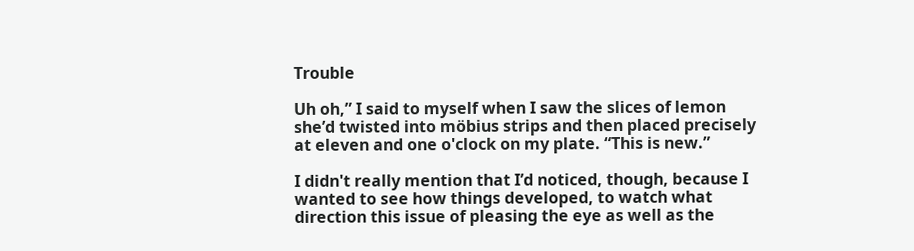Trouble

Uh oh,” I said to myself when I saw the slices of lemon she’d twisted into möbius strips and then placed precisely at eleven and one o'clock on my plate. “This is new.”

I didn't really mention that I’d noticed, though, because I wanted to see how things developed, to watch what direction this issue of pleasing the eye as well as the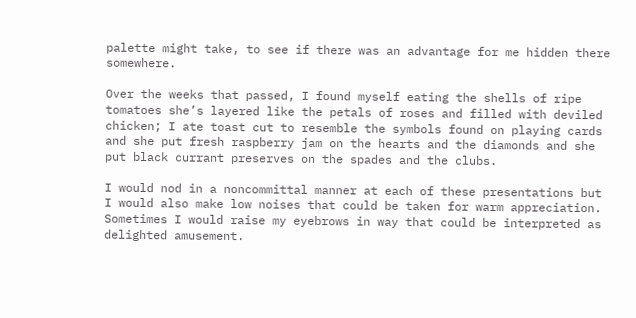palette might take, to see if there was an advantage for me hidden there somewhere.

Over the weeks that passed, I found myself eating the shells of ripe tomatoes she’s layered like the petals of roses and filled with deviled chicken; I ate toast cut to resemble the symbols found on playing cards and she put fresh raspberry jam on the hearts and the diamonds and she put black currant preserves on the spades and the clubs.

I would nod in a noncommittal manner at each of these presentations but I would also make low noises that could be taken for warm appreciation. Sometimes I would raise my eyebrows in way that could be interpreted as delighted amusement.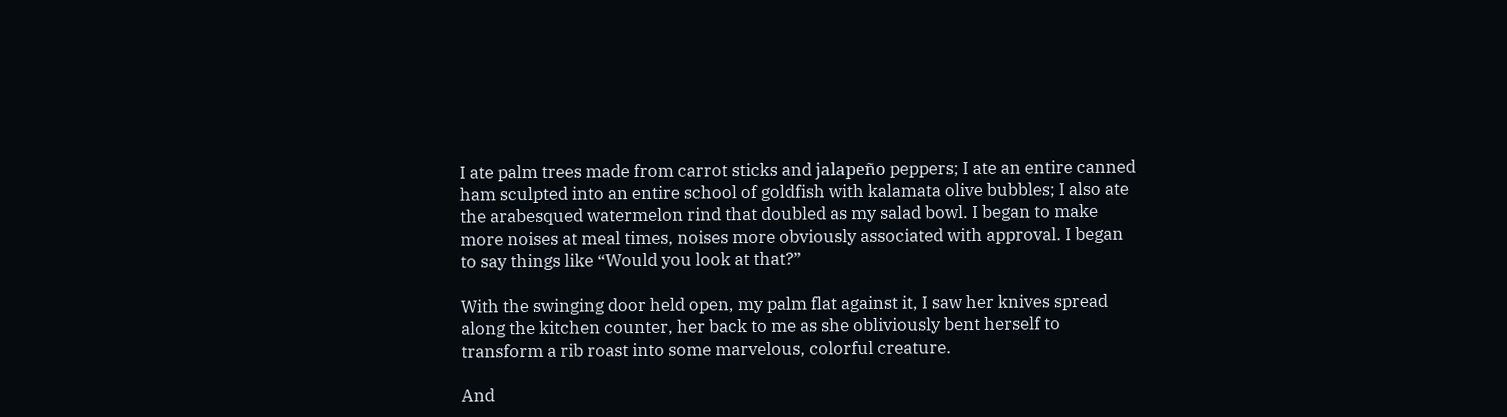I ate palm trees made from carrot sticks and jalapeño peppers; I ate an entire canned ham sculpted into an entire school of goldfish with kalamata olive bubbles; I also ate the arabesqued watermelon rind that doubled as my salad bowl. I began to make more noises at meal times, noises more obviously associated with approval. I began to say things like “Would you look at that?”

With the swinging door held open, my palm flat against it, I saw her knives spread along the kitchen counter, her back to me as she obliviously bent herself to transform a rib roast into some marvelous, colorful creature.

And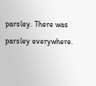parsley. There was parsley everywhere.